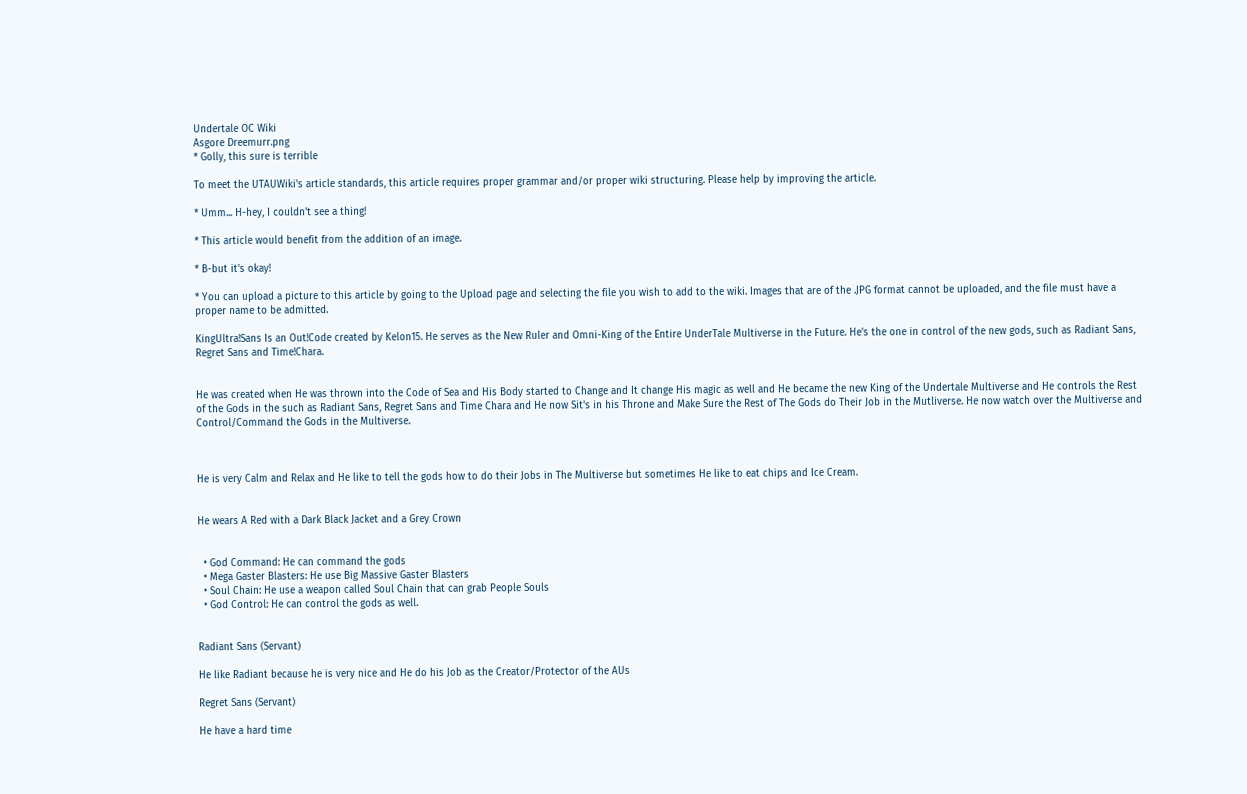Undertale OC Wiki
Asgore Dreemurr.png
* Golly, this sure is terrible

To meet the UTAUWiki's article standards, this article requires proper grammar and/or proper wiki structuring. Please help by improving the article.

* Umm... H-hey, I couldn't see a thing!

* This article would benefit from the addition of an image.

* B-but it's okay!

* You can upload a picture to this article by going to the Upload page and selecting the file you wish to add to the wiki. Images that are of the .JPG format cannot be uploaded, and the file must have a proper name to be admitted.

KingUltra!Sans Is an Out!Code created by Kelon15. He serves as the New Ruler and Omni-King of the Entire UnderTale Multiverse in the Future. He's the one in control of the new gods, such as Radiant Sans, Regret Sans and Time!Chara.


He was created when He was thrown into the Code of Sea and His Body started to Change and It change His magic as well and He became the new King of the Undertale Multiverse and He controls the Rest of the Gods in the such as Radiant Sans, Regret Sans and Time Chara and He now Sit's in his Throne and Make Sure the Rest of The Gods do Their Job in the Mutliverse. He now watch over the Multiverse and Control/Command the Gods in the Multiverse.



He is very Calm and Relax and He like to tell the gods how to do their Jobs in The Multiverse but sometimes He like to eat chips and Ice Cream.


He wears A Red with a Dark Black Jacket and a Grey Crown


  • God Command: He can command the gods
  • Mega Gaster Blasters: He use Big Massive Gaster Blasters
  • Soul Chain: He use a weapon called Soul Chain that can grab People Souls
  • God Control: He can control the gods as well.


Radiant Sans (Servant)

He like Radiant because he is very nice and He do his Job as the Creator/Protector of the AUs

Regret Sans (Servant)

He have a hard time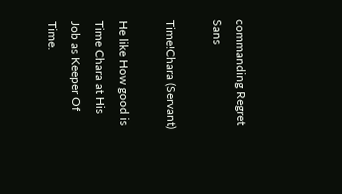commanding Regret Sans

Time!Chara (Servant)

He like How good is Time Chara at His Job as Keeper Of Time.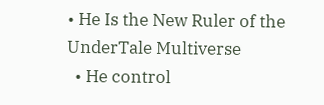• He Is the New Ruler of the UnderTale Multiverse
  • He control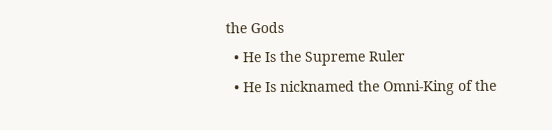the Gods
  • He Is the Supreme Ruler
  • He Is nicknamed the Omni-King of the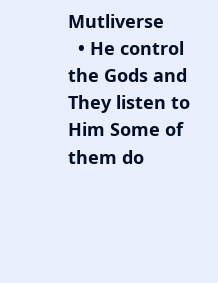Mutliverse
  • He control the Gods and They listen to Him Some of them do